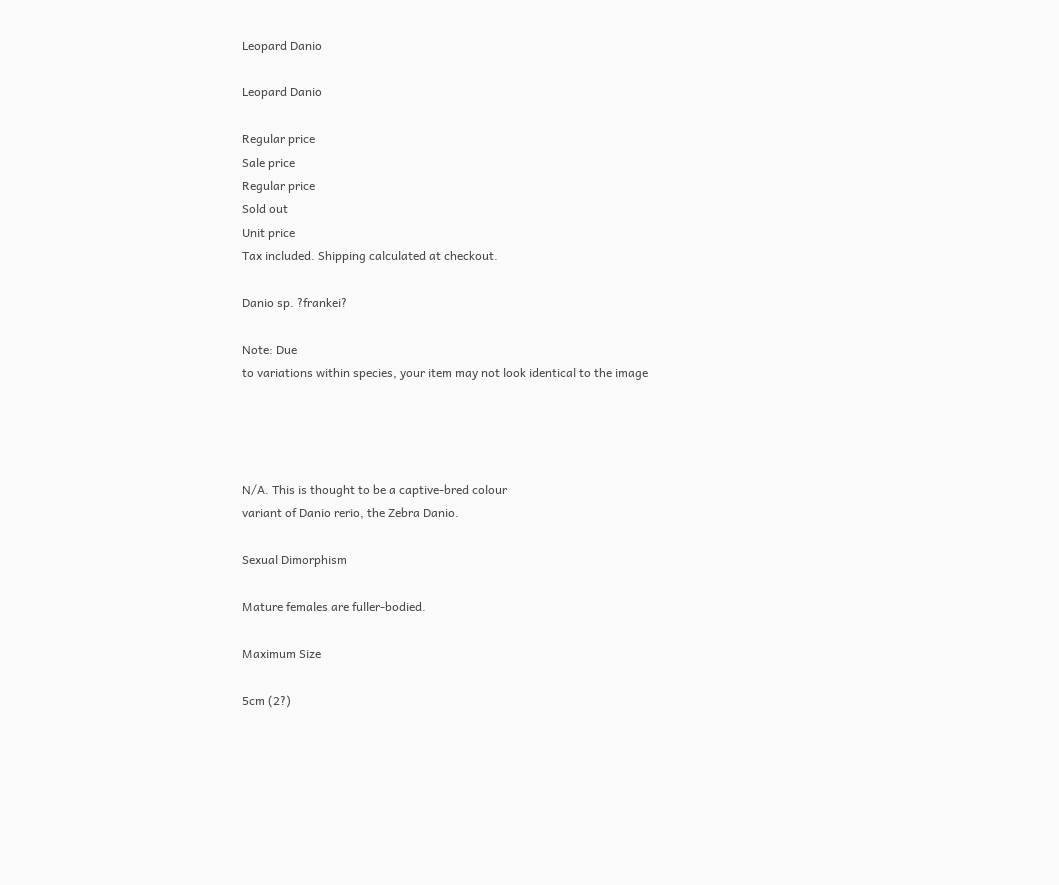Leopard Danio

Leopard Danio

Regular price
Sale price
Regular price
Sold out
Unit price
Tax included. Shipping calculated at checkout.

Danio sp. ?frankei?

Note: Due
to variations within species, your item may not look identical to the image




N/A. This is thought to be a captive-bred colour
variant of Danio rerio, the Zebra Danio.

Sexual Dimorphism

Mature females are fuller-bodied.

Maximum Size

5cm (2?)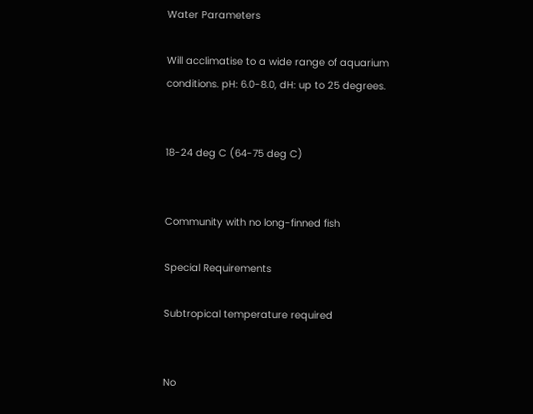Water Parameters

Will acclimatise to a wide range of aquarium
conditions. pH: 6.0-8.0, dH: up to 25 degrees.


18-24 deg C (64-75 deg C)


Community with no long-finned fish

Special Requirements

Subtropical temperature required


No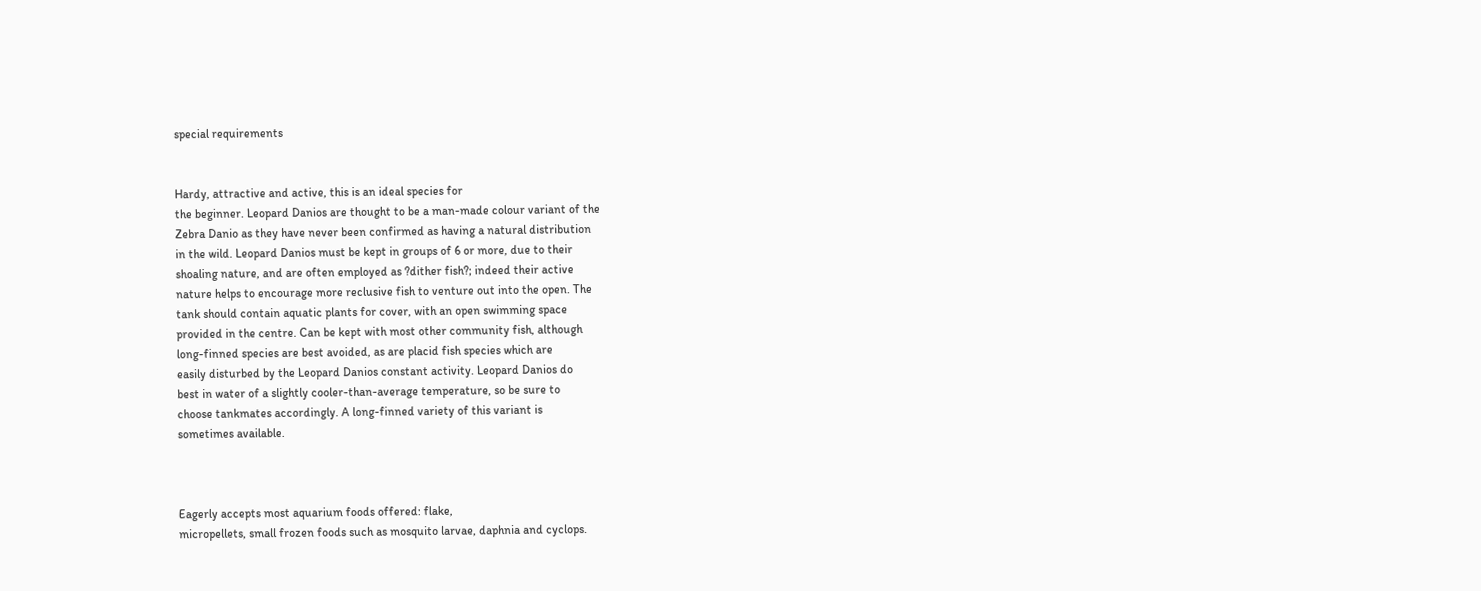special requirements


Hardy, attractive and active, this is an ideal species for
the beginner. Leopard Danios are thought to be a man-made colour variant of the
Zebra Danio as they have never been confirmed as having a natural distribution
in the wild. Leopard Danios must be kept in groups of 6 or more, due to their
shoaling nature, and are often employed as ?dither fish?; indeed their active
nature helps to encourage more reclusive fish to venture out into the open. The
tank should contain aquatic plants for cover, with an open swimming space
provided in the centre. Can be kept with most other community fish, although
long-finned species are best avoided, as are placid fish species which are
easily disturbed by the Leopard Danios constant activity. Leopard Danios do
best in water of a slightly cooler-than-average temperature, so be sure to
choose tankmates accordingly. A long-finned variety of this variant is
sometimes available.



Eagerly accepts most aquarium foods offered: flake,
micropellets, small frozen foods such as mosquito larvae, daphnia and cyclops.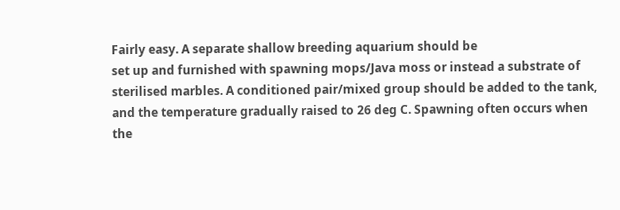Fairly easy. A separate shallow breeding aquarium should be
set up and furnished with spawning mops/Java moss or instead a substrate of
sterilised marbles. A conditioned pair/mixed group should be added to the tank,
and the temperature gradually raised to 26 deg C. Spawning often occurs when
the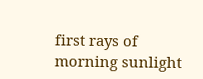first rays of morning sunlight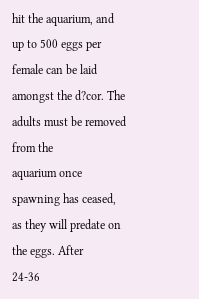hit the aquarium, and up to 500 eggs per
female can be laid amongst the d?cor. The adults must be removed from the
aquarium once spawning has ceased, as they will predate on the eggs. After
24-36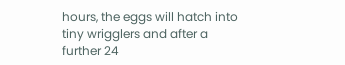hours, the eggs will hatch into tiny wrigglers and after a further 24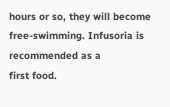hours or so, they will become free-swimming. Infusoria is recommended as a
first food.